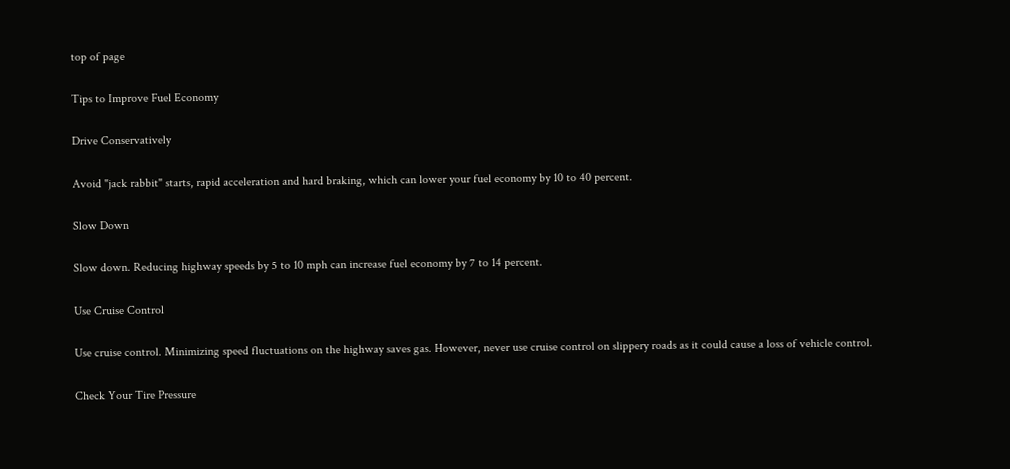top of page

Tips to Improve Fuel Economy

Drive Conservatively

Avoid "jack rabbit" starts, rapid acceleration and hard braking, which can lower your fuel economy by 10 to 40 percent.

Slow Down

Slow down. Reducing highway speeds by 5 to 10 mph can increase fuel economy by 7 to 14 percent.

Use Cruise Control

Use cruise control. Minimizing speed fluctuations on the highway saves gas. However, never use cruise control on slippery roads as it could cause a loss of vehicle control.

Check Your Tire Pressure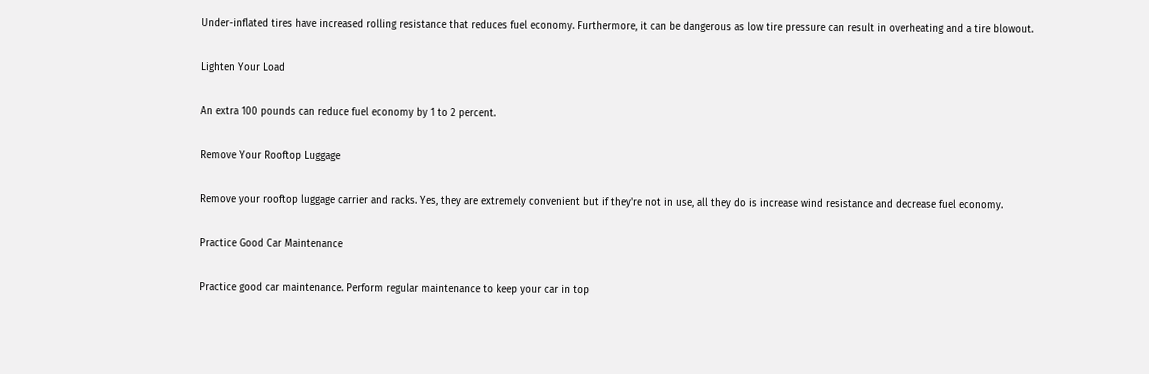Under-inflated tires have increased rolling resistance that reduces fuel economy. Furthermore, it can be dangerous as low tire pressure can result in overheating and a tire blowout.

Lighten Your Load

An extra 100 pounds can reduce fuel economy by 1 to 2 percent.

Remove Your Rooftop Luggage

Remove your rooftop luggage carrier and racks. Yes, they are extremely convenient but if they're not in use, all they do is increase wind resistance and decrease fuel economy.

Practice Good Car Maintenance

Practice good car maintenance. Perform regular maintenance to keep your car in top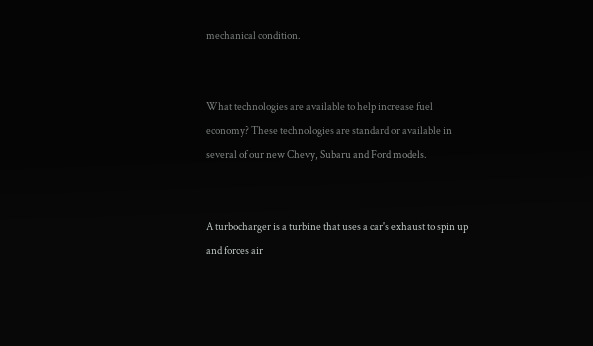mechanical condition.


What technologies are available to help increase fuel economy? These technologies are standard or available in several of our new Chevy, Subaru and Ford models.


A turbocharger is a turbine that uses a car's exhaust to spin up and forces air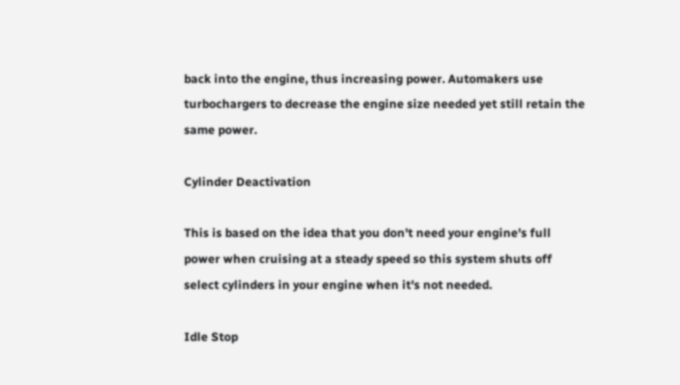back into the engine, thus increasing power. Automakers use turbochargers to decrease the engine size needed yet still retain the same power.

Cylinder Deactivation

This is based on the idea that you don't need your engine's full power when cruising at a steady speed so this system shuts off select cylinders in your engine when it's not needed.

Idle Stop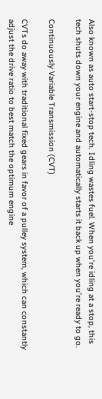Also known as auto start-stop tech. Idling wastes fuel. When you're idling at a stop, this tech shuts down your engine and automatically starts it back up when you're ready to go.

Continuously Variable Transmission (CVT)

CVTs do away with traditional fixed gears in favor of a pulley system, which can constantly adjust the drive ratio to best match the optimum engine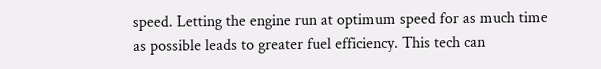speed. Letting the engine run at optimum speed for as much time as possible leads to greater fuel efficiency. This tech can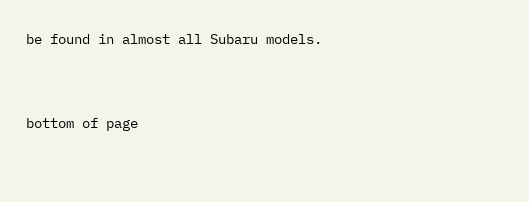be found in almost all Subaru models.


bottom of page